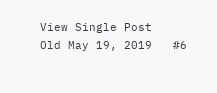View Single Post
Old May 19, 2019   #6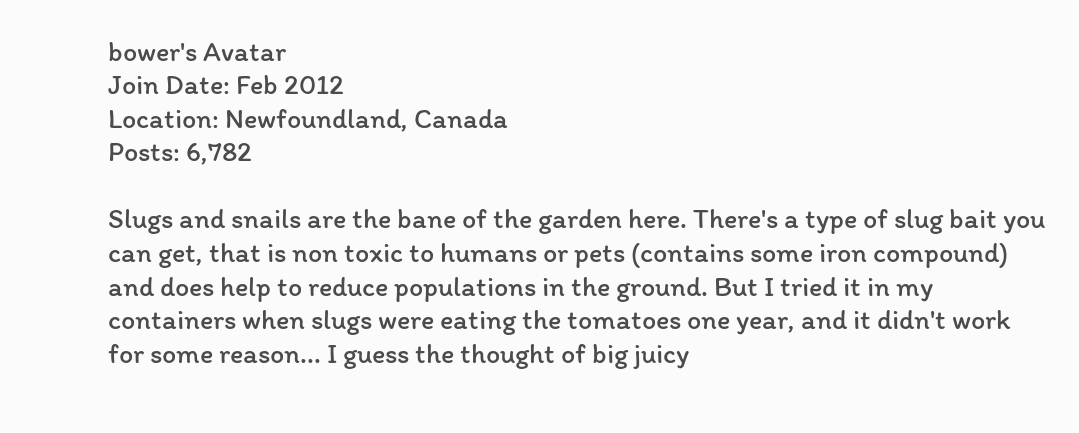bower's Avatar
Join Date: Feb 2012
Location: Newfoundland, Canada
Posts: 6,782

Slugs and snails are the bane of the garden here. There's a type of slug bait you can get, that is non toxic to humans or pets (contains some iron compound) and does help to reduce populations in the ground. But I tried it in my containers when slugs were eating the tomatoes one year, and it didn't work for some reason... I guess the thought of big juicy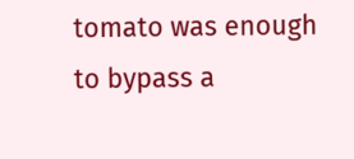tomato was enough to bypass a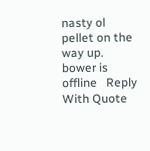nasty ol pellet on the way up.
bower is offline   Reply With Quote